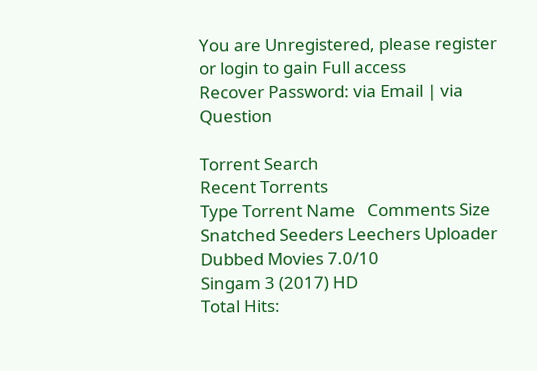You are Unregistered, please register or login to gain Full access
Recover Password: via Email | via Question

Torrent Search
Recent Torrents
Type Torrent Name   Comments Size Snatched Seeders Leechers Uploader
Dubbed Movies 7.0/10
Singam 3 (2017) HD
Total Hits: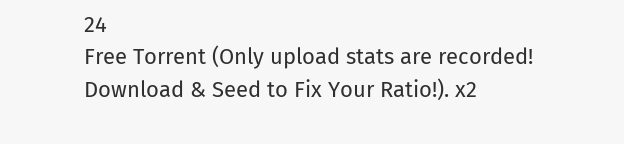24
Free Torrent (Only upload stats are recorded! Download & Seed to Fix Your Ratio!). x2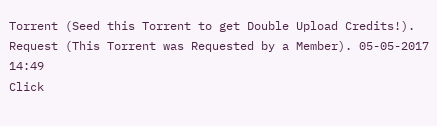Torrent (Seed this Torrent to get Double Upload Credits!). Request (This Torrent was Requested by a Member). 05-05-2017 14:49
Click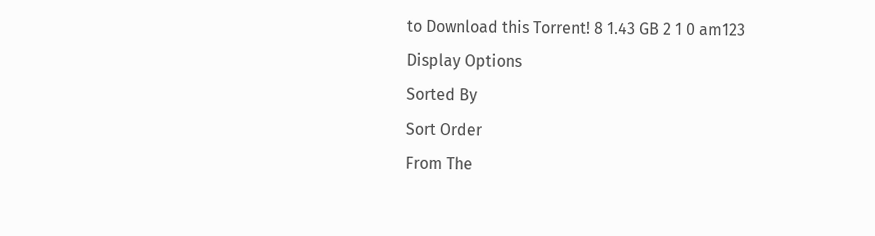to Download this Torrent! 8 1.43 GB 2 1 0 am123
Display Options
Sorted By
Sort Order
From The